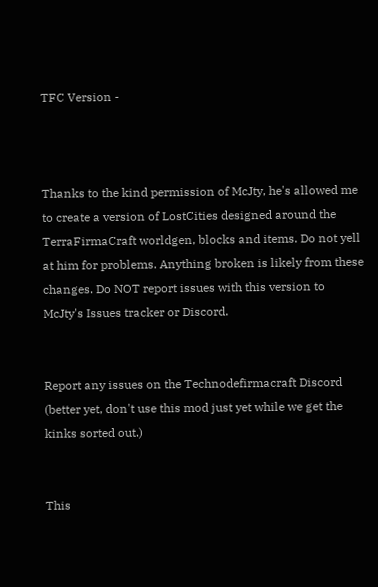TFC Version -



Thanks to the kind permission of McJty, he's allowed me to create a version of LostCities designed around the TerraFirmaCraft worldgen, blocks and items. Do not yell at him for problems. Anything broken is likely from these changes. Do NOT report issues with this version to McJty's Issues tracker or Discord.


Report any issues on the Technodefirmacraft Discord (better yet, don't use this mod just yet while we get the kinks sorted out.)


This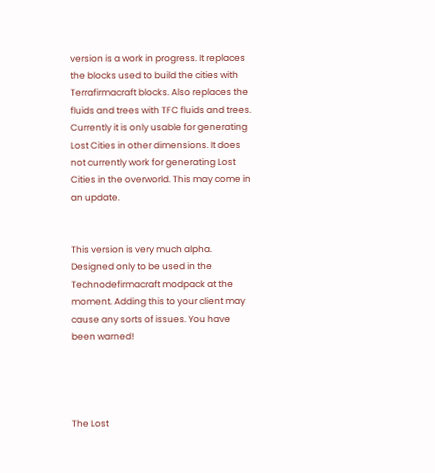version is a work in progress. It replaces the blocks used to build the cities with Terrafirmacraft blocks. Also replaces the fluids and trees with TFC fluids and trees. Currently it is only usable for generating Lost Cities in other dimensions. It does not currently work for generating Lost Cities in the overworld. This may come in an update.


This version is very much alpha. Designed only to be used in the Technodefirmacraft modpack at the moment. Adding this to your client may cause any sorts of issues. You have been warned!




The Lost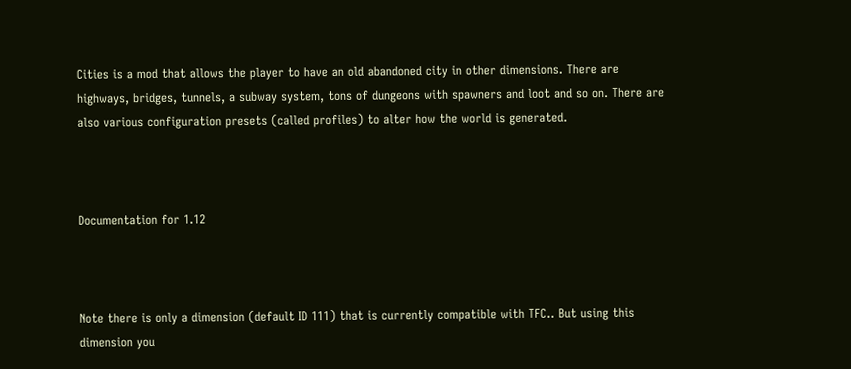Cities is a mod that allows the player to have an old abandoned city in other dimensions. There are highways, bridges, tunnels, a subway system, tons of dungeons with spawners and loot and so on. There are also various configuration presets (called profiles) to alter how the world is generated.



Documentation for 1.12



Note there is only a dimension (default ID 111) that is currently compatible with TFC.. But using this dimension you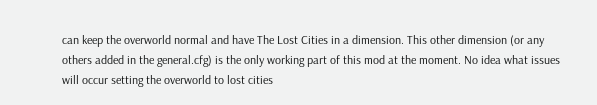can keep the overworld normal and have The Lost Cities in a dimension. This other dimension (or any others added in the general.cfg) is the only working part of this mod at the moment. No idea what issues will occur setting the overworld to lost cities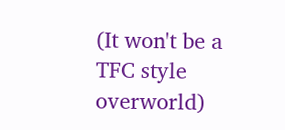(It won't be a TFC style overworld)